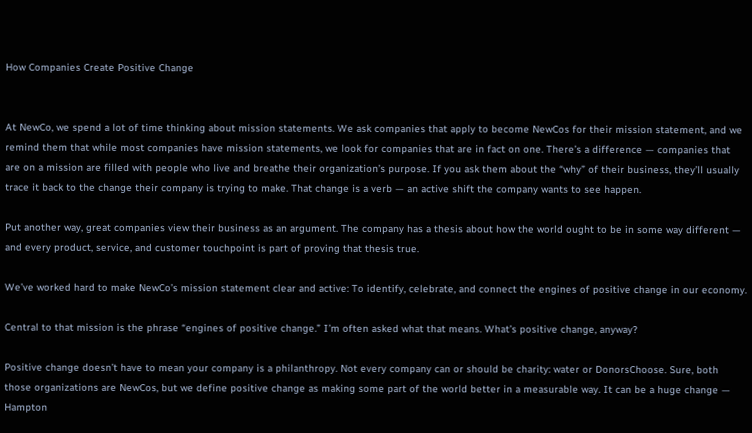How Companies Create Positive Change


At NewCo, we spend a lot of time thinking about mission statements. We ask companies that apply to become NewCos for their mission statement, and we remind them that while most companies have mission statements, we look for companies that are in fact on one. There’s a difference — companies that are on a mission are filled with people who live and breathe their organization’s purpose. If you ask them about the “why” of their business, they’ll usually trace it back to the change their company is trying to make. That change is a verb — an active shift the company wants to see happen.

Put another way, great companies view their business as an argument. The company has a thesis about how the world ought to be in some way different — and every product, service, and customer touchpoint is part of proving that thesis true.

We’ve worked hard to make NewCo’s mission statement clear and active: To identify, celebrate, and connect the engines of positive change in our economy.

Central to that mission is the phrase “engines of positive change.” I’m often asked what that means. What’s positive change, anyway?

Positive change doesn’t have to mean your company is a philanthropy. Not every company can or should be charity: water or DonorsChoose. Sure, both those organizations are NewCos, but we define positive change as making some part of the world better in a measurable way. It can be a huge change — Hampton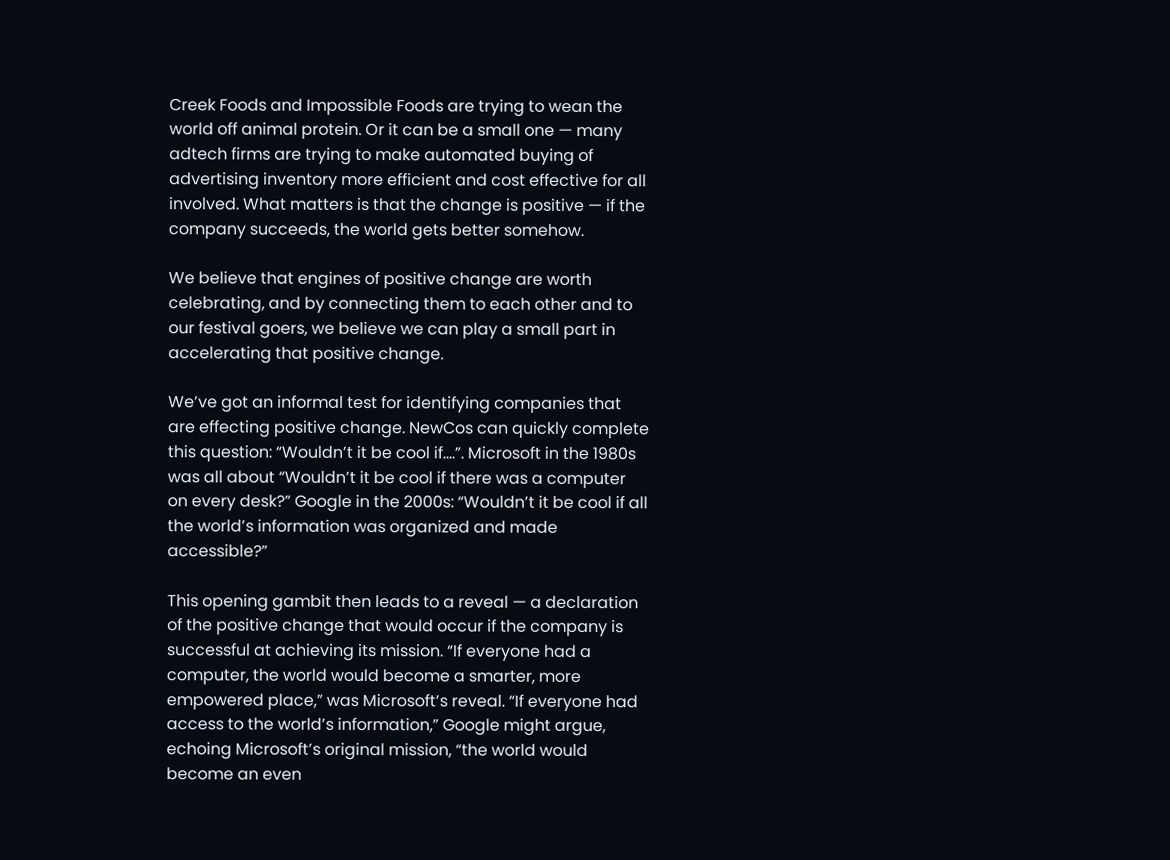Creek Foods and Impossible Foods are trying to wean the world off animal protein. Or it can be a small one — many adtech firms are trying to make automated buying of advertising inventory more efficient and cost effective for all involved. What matters is that the change is positive — if the company succeeds, the world gets better somehow.

We believe that engines of positive change are worth celebrating, and by connecting them to each other and to our festival goers, we believe we can play a small part in accelerating that positive change.

We’ve got an informal test for identifying companies that are effecting positive change. NewCos can quickly complete this question: “Wouldn’t it be cool if….”. Microsoft in the 1980s was all about “Wouldn’t it be cool if there was a computer on every desk?” Google in the 2000s: “Wouldn’t it be cool if all the world’s information was organized and made accessible?”

This opening gambit then leads to a reveal — a declaration of the positive change that would occur if the company is successful at achieving its mission. “If everyone had a computer, the world would become a smarter, more empowered place,” was Microsoft’s reveal. “If everyone had access to the world’s information,” Google might argue, echoing Microsoft’s original mission, “the world would become an even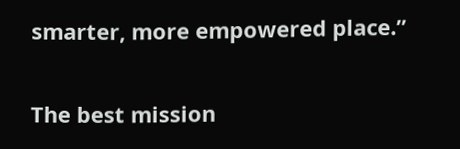smarter, more empowered place.”

The best mission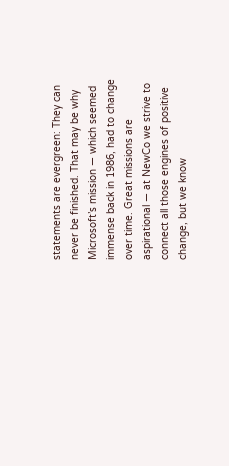statements are evergreen: They can never be finished. That may be why Microsoft’s mission — which seemed immense back in 1986, had to change over time. Great missions are aspirational — at NewCo we strive to connect all those engines of positive change, but we know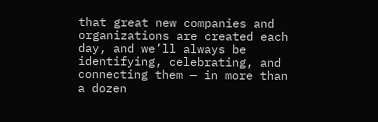that great new companies and organizations are created each day, and we’ll always be identifying, celebrating, and connecting them — in more than a dozen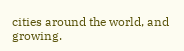cities around the world, and growing.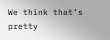We think that’s pretty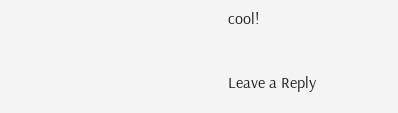cool!

Leave a Reply